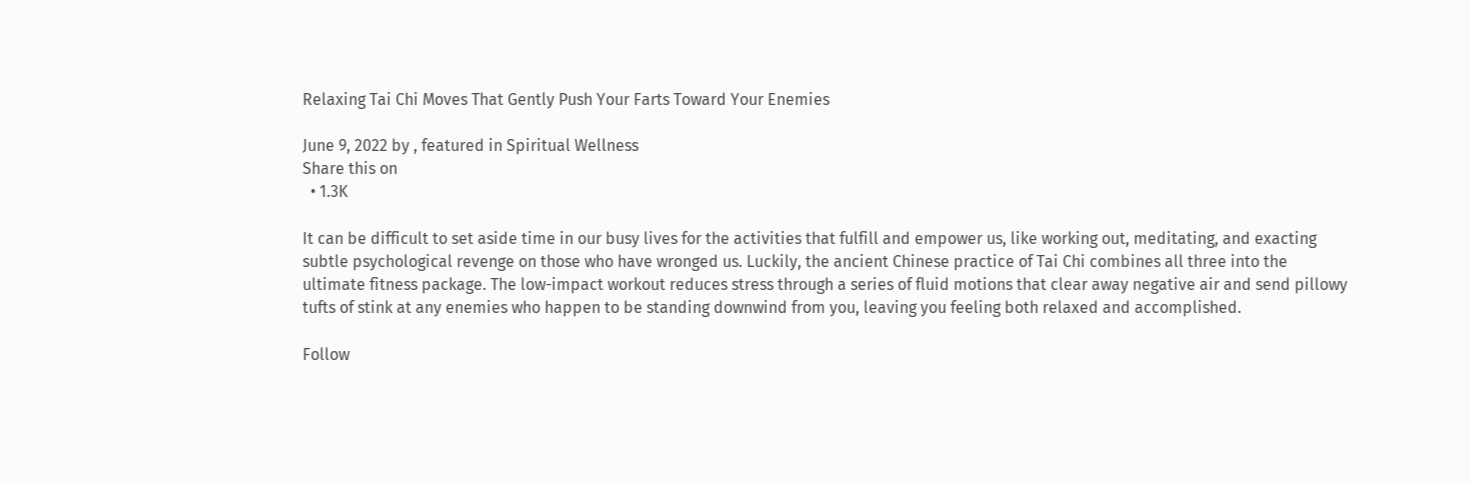Relaxing Tai Chi Moves That Gently Push Your Farts Toward Your Enemies

June 9, 2022 by , featured in Spiritual Wellness
Share this on
  • 1.3K

It can be difficult to set aside time in our busy lives for the activities that fulfill and empower us, like working out, meditating, and exacting subtle psychological revenge on those who have wronged us. Luckily, the ancient Chinese practice of Tai Chi combines all three into the ultimate fitness package. The low-impact workout reduces stress through a series of fluid motions that clear away negative air and send pillowy tufts of stink at any enemies who happen to be standing downwind from you, leaving you feeling both relaxed and accomplished.

Follow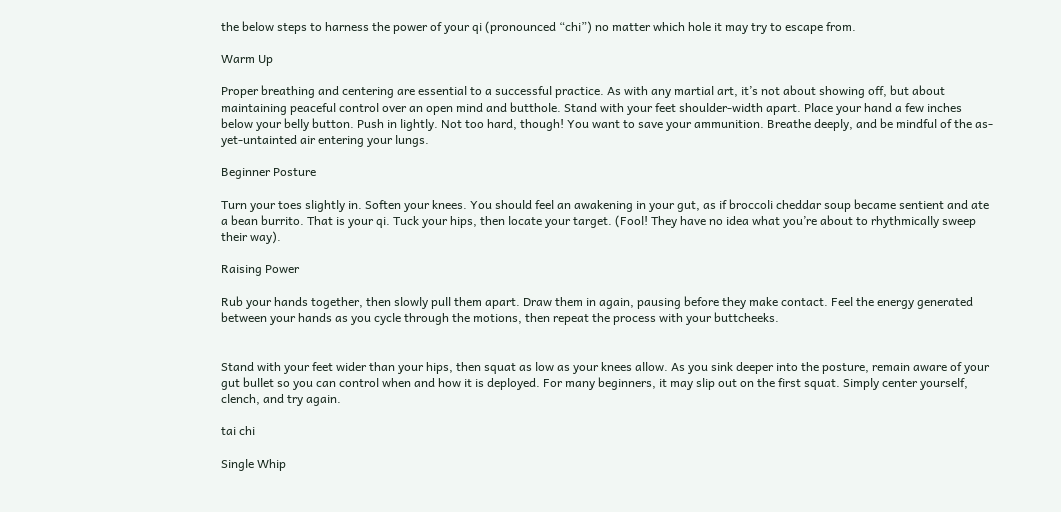the below steps to harness the power of your qi (pronounced “chi”) no matter which hole it may try to escape from.

Warm Up

Proper breathing and centering are essential to a successful practice. As with any martial art, it’s not about showing off, but about maintaining peaceful control over an open mind and butthole. Stand with your feet shoulder-width apart. Place your hand a few inches below your belly button. Push in lightly. Not too hard, though! You want to save your ammunition. Breathe deeply, and be mindful of the as-yet-untainted air entering your lungs.

Beginner Posture

Turn your toes slightly in. Soften your knees. You should feel an awakening in your gut, as if broccoli cheddar soup became sentient and ate a bean burrito. That is your qi. Tuck your hips, then locate your target. (Fool! They have no idea what you’re about to rhythmically sweep their way).

Raising Power

Rub your hands together, then slowly pull them apart. Draw them in again, pausing before they make contact. Feel the energy generated between your hands as you cycle through the motions, then repeat the process with your buttcheeks.


Stand with your feet wider than your hips, then squat as low as your knees allow. As you sink deeper into the posture, remain aware of your gut bullet so you can control when and how it is deployed. For many beginners, it may slip out on the first squat. Simply center yourself, clench, and try again.

tai chi

Single Whip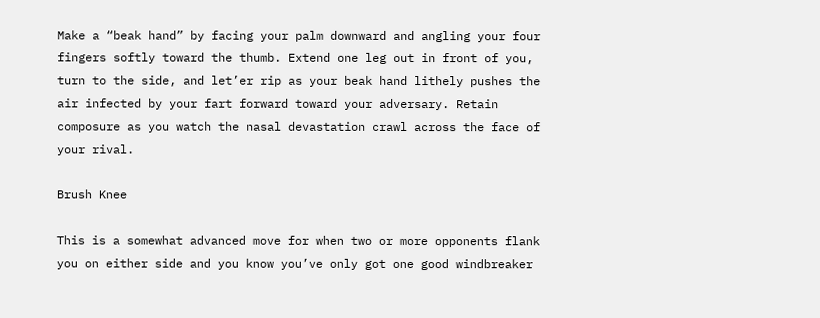Make a “beak hand” by facing your palm downward and angling your four fingers softly toward the thumb. Extend one leg out in front of you, turn to the side, and let’er rip as your beak hand lithely pushes the air infected by your fart forward toward your adversary. Retain composure as you watch the nasal devastation crawl across the face of your rival.

Brush Knee

This is a somewhat advanced move for when two or more opponents flank you on either side and you know you’ve only got one good windbreaker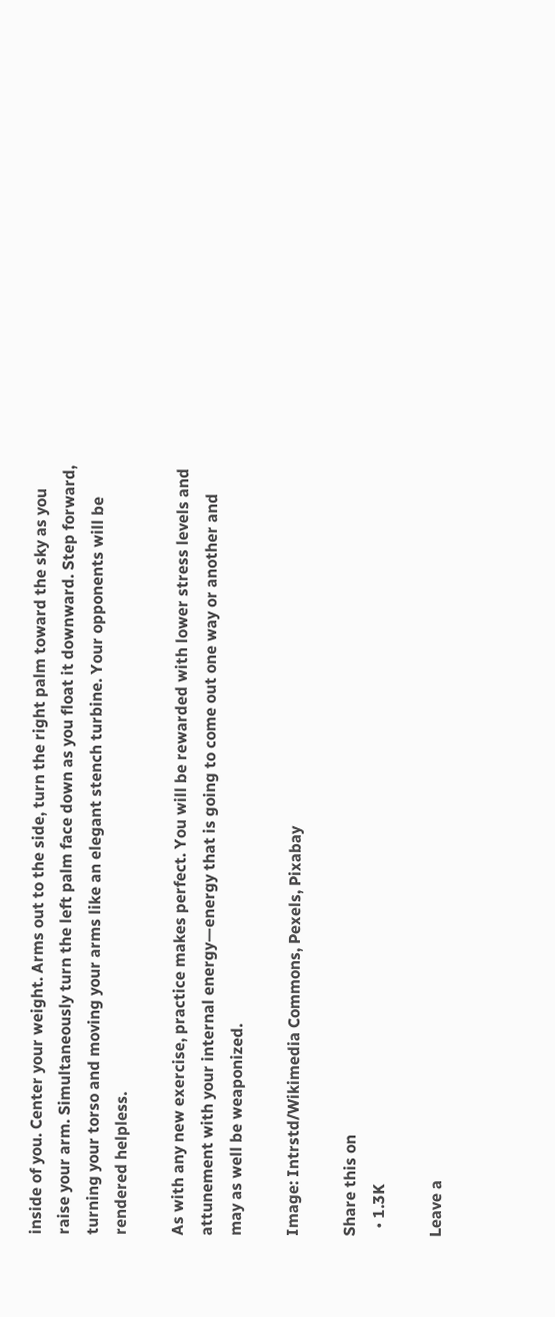inside of you. Center your weight. Arms out to the side, turn the right palm toward the sky as you raise your arm. Simultaneously turn the left palm face down as you float it downward. Step forward, turning your torso and moving your arms like an elegant stench turbine. Your opponents will be rendered helpless.

As with any new exercise, practice makes perfect. You will be rewarded with lower stress levels and attunement with your internal energy—energy that is going to come out one way or another and may as well be weaponized.

Image: Intrstd/Wikimedia Commons, Pexels, Pixabay

Share this on
  • 1.3K

Leave a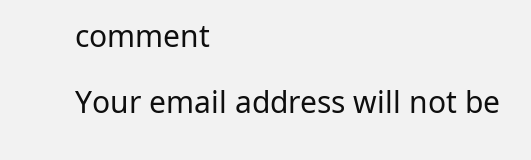comment

Your email address will not be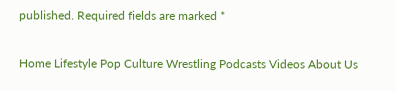published. Required fields are marked *

Home Lifestyle Pop Culture Wrestling Podcasts Videos About Us